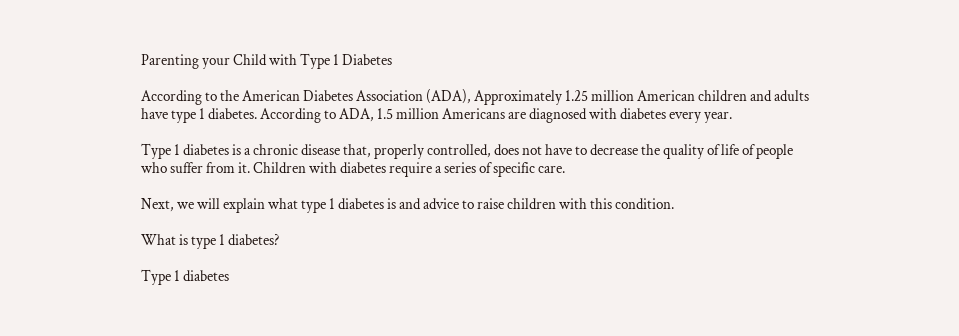Parenting your Child with Type 1 Diabetes

According to the American Diabetes Association (ADA), Approximately 1.25 million American children and adults have type 1 diabetes. According to ADA, 1.5 million Americans are diagnosed with diabetes every year.

Type 1 diabetes is a chronic disease that, properly controlled, does not have to decrease the quality of life of people who suffer from it. Children with diabetes require a series of specific care.

Next, we will explain what type 1 diabetes is and advice to raise children with this condition.

What is type 1 diabetes?

Type 1 diabetes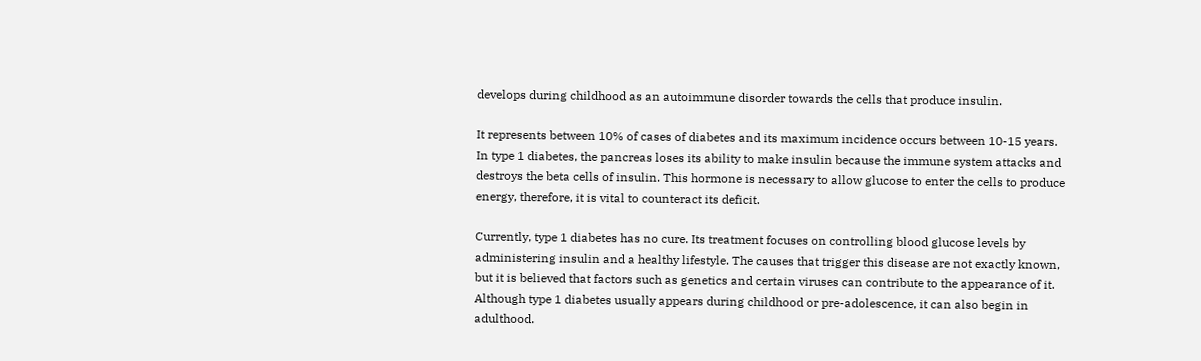develops during childhood as an autoimmune disorder towards the cells that produce insulin.

It represents between 10% of cases of diabetes and its maximum incidence occurs between 10-15 years. In type 1 diabetes, the pancreas loses its ability to make insulin because the immune system attacks and destroys the beta cells of insulin. This hormone is necessary to allow glucose to enter the cells to produce energy, therefore, it is vital to counteract its deficit.

Currently, type 1 diabetes has no cure. Its treatment focuses on controlling blood glucose levels by administering insulin and a healthy lifestyle. The causes that trigger this disease are not exactly known, but it is believed that factors such as genetics and certain viruses can contribute to the appearance of it. Although type 1 diabetes usually appears during childhood or pre-adolescence, it can also begin in adulthood.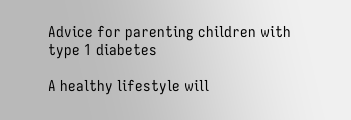Advice for parenting children with type 1 diabetes

A healthy lifestyle will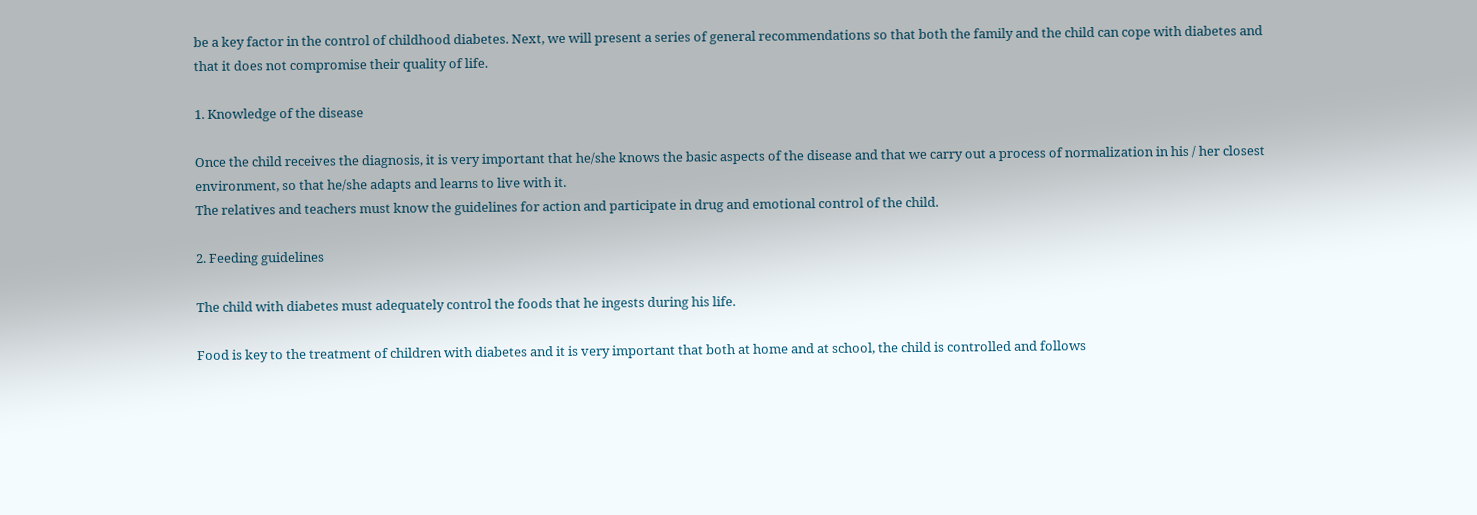be a key factor in the control of childhood diabetes. Next, we will present a series of general recommendations so that both the family and the child can cope with diabetes and that it does not compromise their quality of life.

1. Knowledge of the disease

Once the child receives the diagnosis, it is very important that he/she knows the basic aspects of the disease and that we carry out a process of normalization in his / her closest environment, so that he/she adapts and learns to live with it.
The relatives and teachers must know the guidelines for action and participate in drug and emotional control of the child.

2. Feeding guidelines

The child with diabetes must adequately control the foods that he ingests during his life.

Food is key to the treatment of children with diabetes and it is very important that both at home and at school, the child is controlled and follows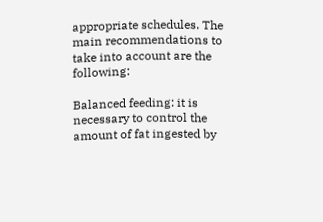appropriate schedules. The main recommendations to take into account are the following:

Balanced feeding: it is necessary to control the amount of fat ingested by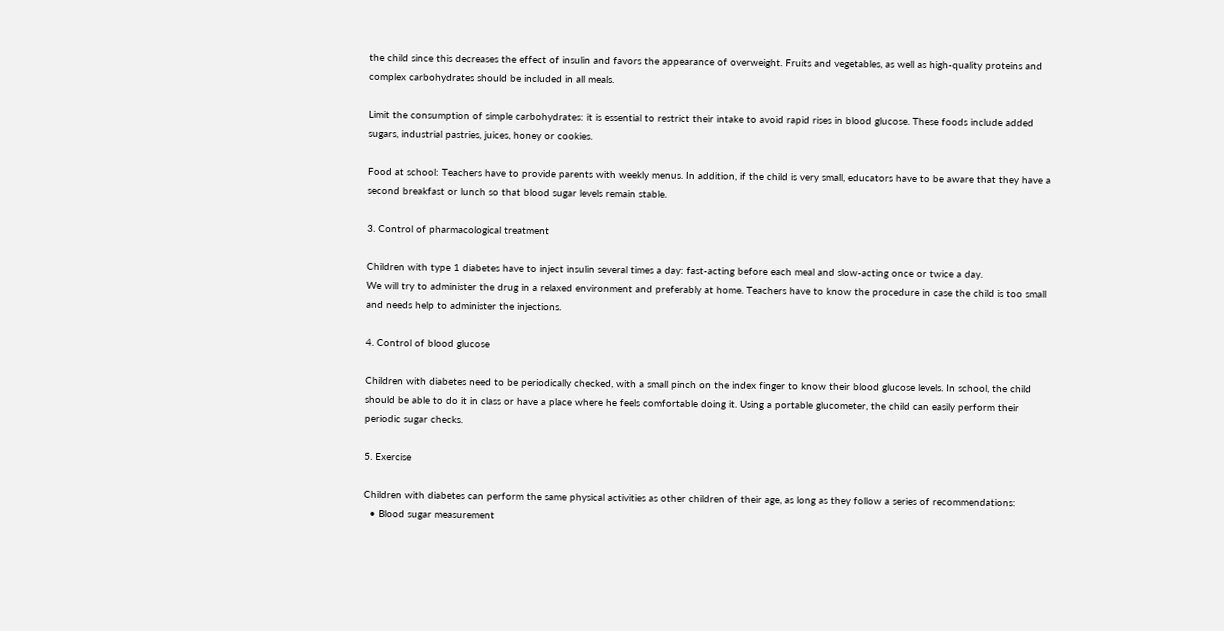the child since this decreases the effect of insulin and favors the appearance of overweight. Fruits and vegetables, as well as high-quality proteins and complex carbohydrates should be included in all meals.

Limit the consumption of simple carbohydrates: it is essential to restrict their intake to avoid rapid rises in blood glucose. These foods include added sugars, industrial pastries, juices, honey or cookies.

Food at school: Teachers have to provide parents with weekly menus. In addition, if the child is very small, educators have to be aware that they have a second breakfast or lunch so that blood sugar levels remain stable.

3. Control of pharmacological treatment

Children with type 1 diabetes have to inject insulin several times a day: fast-acting before each meal and slow-acting once or twice a day.
We will try to administer the drug in a relaxed environment and preferably at home. Teachers have to know the procedure in case the child is too small and needs help to administer the injections.

4. Control of blood glucose

Children with diabetes need to be periodically checked, with a small pinch on the index finger to know their blood glucose levels. In school, the child should be able to do it in class or have a place where he feels comfortable doing it. Using a portable glucometer, the child can easily perform their periodic sugar checks.

5. Exercise

Children with diabetes can perform the same physical activities as other children of their age, as long as they follow a series of recommendations:
  • Blood sugar measurement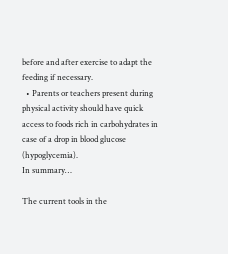before and after exercise to adapt the feeding if necessary.
  • Parents or teachers present during physical activity should have quick access to foods rich in carbohydrates in case of a drop in blood glucose (hypoglycemia).
In summary…

The current tools in the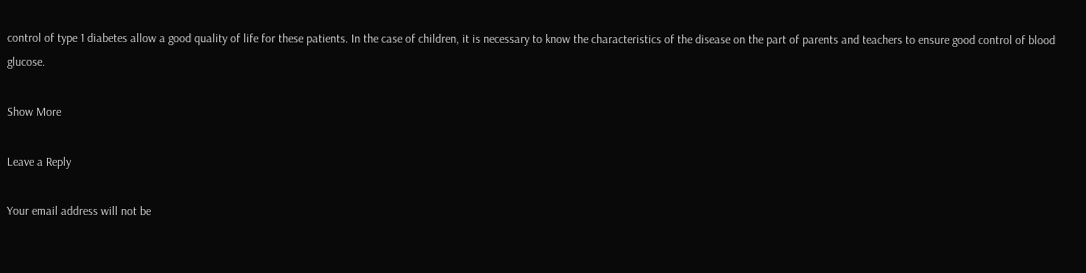control of type 1 diabetes allow a good quality of life for these patients. In the case of children, it is necessary to know the characteristics of the disease on the part of parents and teachers to ensure good control of blood glucose.

Show More

Leave a Reply

Your email address will not be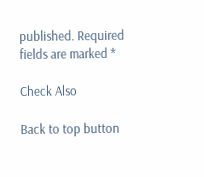published. Required fields are marked *

Check Also

Back to top button